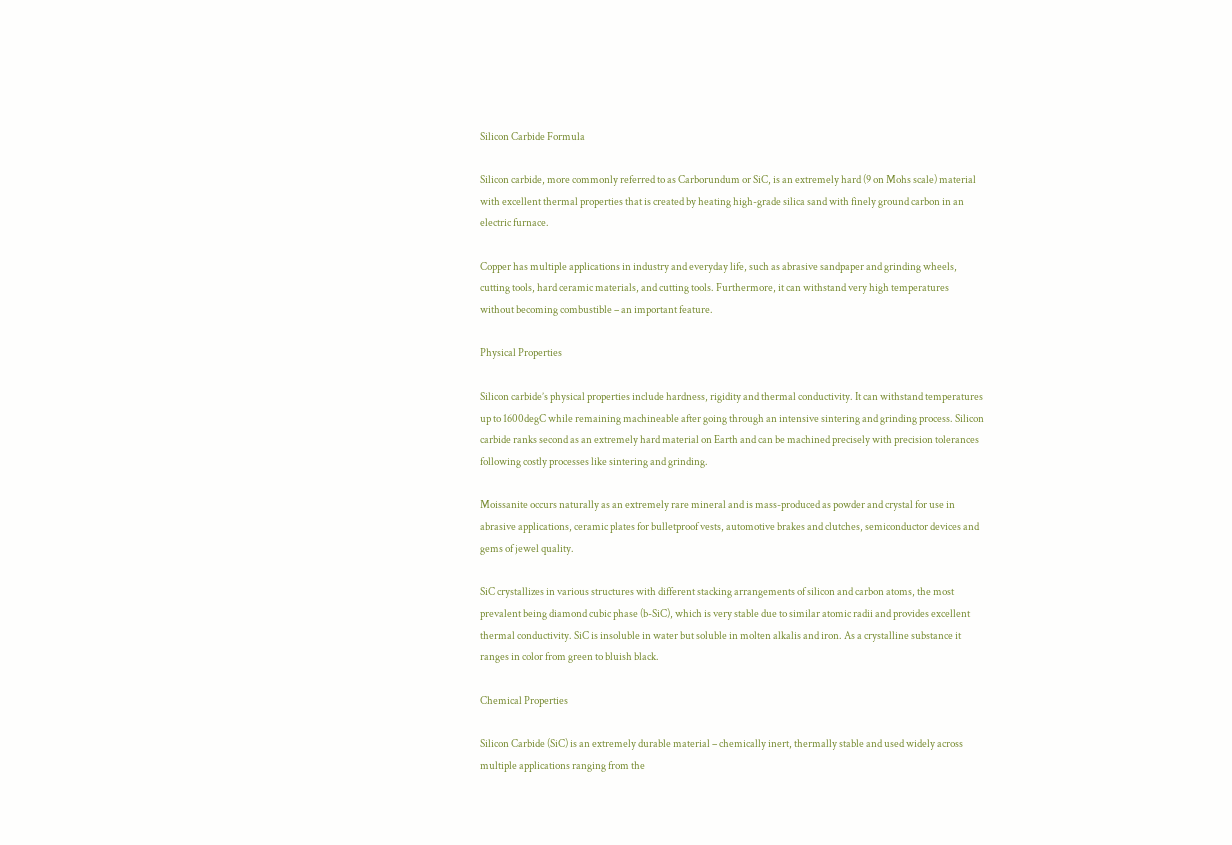Silicon Carbide Formula

Silicon carbide, more commonly referred to as Carborundum or SiC, is an extremely hard (9 on Mohs scale) material with excellent thermal properties that is created by heating high-grade silica sand with finely ground carbon in an electric furnace.

Copper has multiple applications in industry and everyday life, such as abrasive sandpaper and grinding wheels, cutting tools, hard ceramic materials, and cutting tools. Furthermore, it can withstand very high temperatures without becoming combustible – an important feature.

Physical Properties

Silicon carbide’s physical properties include hardness, rigidity and thermal conductivity. It can withstand temperatures up to 1600degC while remaining machineable after going through an intensive sintering and grinding process. Silicon carbide ranks second as an extremely hard material on Earth and can be machined precisely with precision tolerances following costly processes like sintering and grinding.

Moissanite occurs naturally as an extremely rare mineral and is mass-produced as powder and crystal for use in abrasive applications, ceramic plates for bulletproof vests, automotive brakes and clutches, semiconductor devices and gems of jewel quality.

SiC crystallizes in various structures with different stacking arrangements of silicon and carbon atoms, the most prevalent being diamond cubic phase (b-SiC), which is very stable due to similar atomic radii and provides excellent thermal conductivity. SiC is insoluble in water but soluble in molten alkalis and iron. As a crystalline substance it ranges in color from green to bluish black.

Chemical Properties

Silicon Carbide (SiC) is an extremely durable material – chemically inert, thermally stable and used widely across multiple applications ranging from the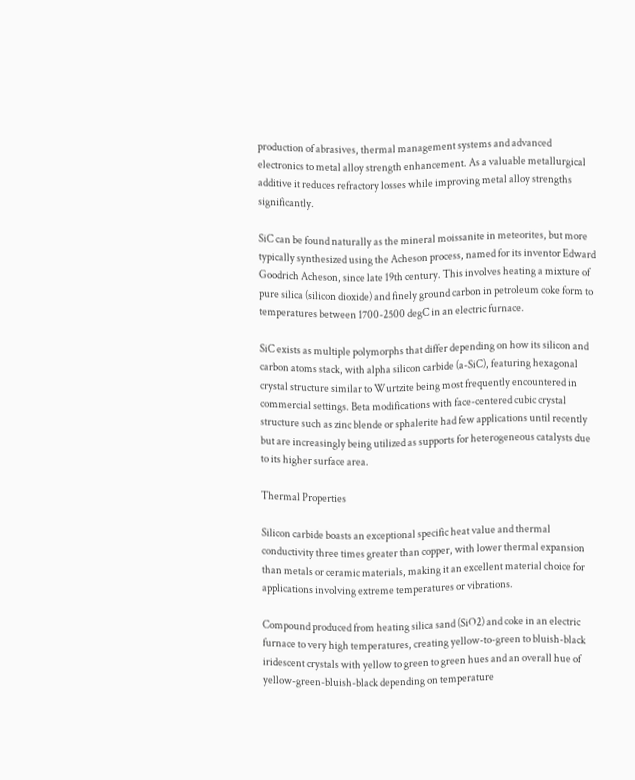production of abrasives, thermal management systems and advanced electronics to metal alloy strength enhancement. As a valuable metallurgical additive it reduces refractory losses while improving metal alloy strengths significantly.

SiC can be found naturally as the mineral moissanite in meteorites, but more typically synthesized using the Acheson process, named for its inventor Edward Goodrich Acheson, since late 19th century. This involves heating a mixture of pure silica (silicon dioxide) and finely ground carbon in petroleum coke form to temperatures between 1700-2500 degC in an electric furnace.

SiC exists as multiple polymorphs that differ depending on how its silicon and carbon atoms stack, with alpha silicon carbide (a-SiC), featuring hexagonal crystal structure similar to Wurtzite being most frequently encountered in commercial settings. Beta modifications with face-centered cubic crystal structure such as zinc blende or sphalerite had few applications until recently but are increasingly being utilized as supports for heterogeneous catalysts due to its higher surface area.

Thermal Properties

Silicon carbide boasts an exceptional specific heat value and thermal conductivity three times greater than copper, with lower thermal expansion than metals or ceramic materials, making it an excellent material choice for applications involving extreme temperatures or vibrations.

Compound produced from heating silica sand (SiO2) and coke in an electric furnace to very high temperatures, creating yellow-to-green to bluish-black iridescent crystals with yellow to green to green hues and an overall hue of yellow-green-bluish-black depending on temperature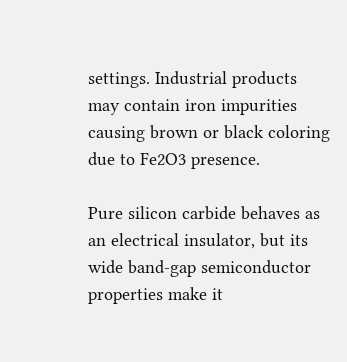settings. Industrial products may contain iron impurities causing brown or black coloring due to Fe2O3 presence.

Pure silicon carbide behaves as an electrical insulator, but its wide band-gap semiconductor properties make it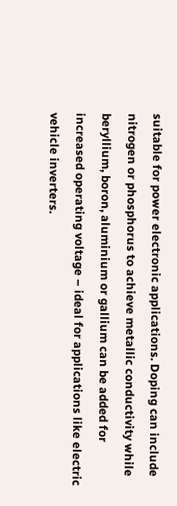suitable for power electronic applications. Doping can include nitrogen or phosphorus to achieve metallic conductivity while beryllium, boron, aluminium or gallium can be added for increased operating voltage – ideal for applications like electric vehicle inverters.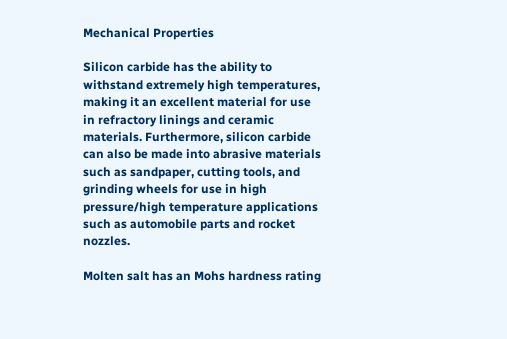Mechanical Properties

Silicon carbide has the ability to withstand extremely high temperatures, making it an excellent material for use in refractory linings and ceramic materials. Furthermore, silicon carbide can also be made into abrasive materials such as sandpaper, cutting tools, and grinding wheels for use in high pressure/high temperature applications such as automobile parts and rocket nozzles.

Molten salt has an Mohs hardness rating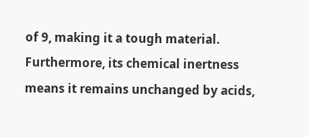of 9, making it a tough material. Furthermore, its chemical inertness means it remains unchanged by acids,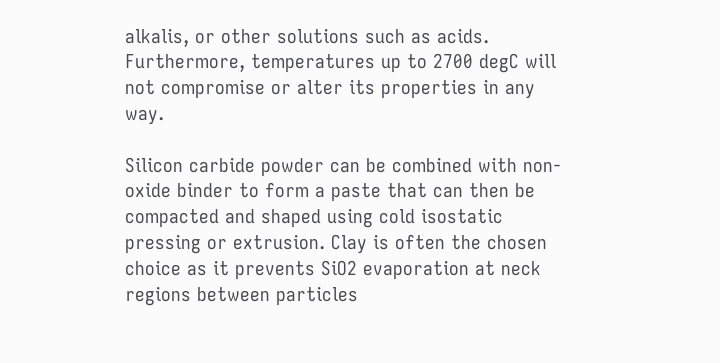alkalis, or other solutions such as acids. Furthermore, temperatures up to 2700 degC will not compromise or alter its properties in any way.

Silicon carbide powder can be combined with non-oxide binder to form a paste that can then be compacted and shaped using cold isostatic pressing or extrusion. Clay is often the chosen choice as it prevents SiO2 evaporation at neck regions between particles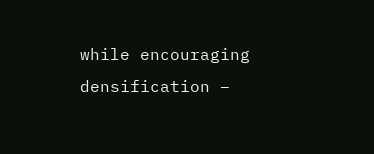while encouraging densification –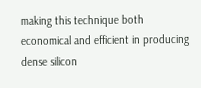making this technique both economical and efficient in producing dense silicon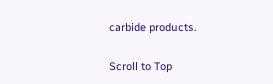carbide products.

Scroll to Top